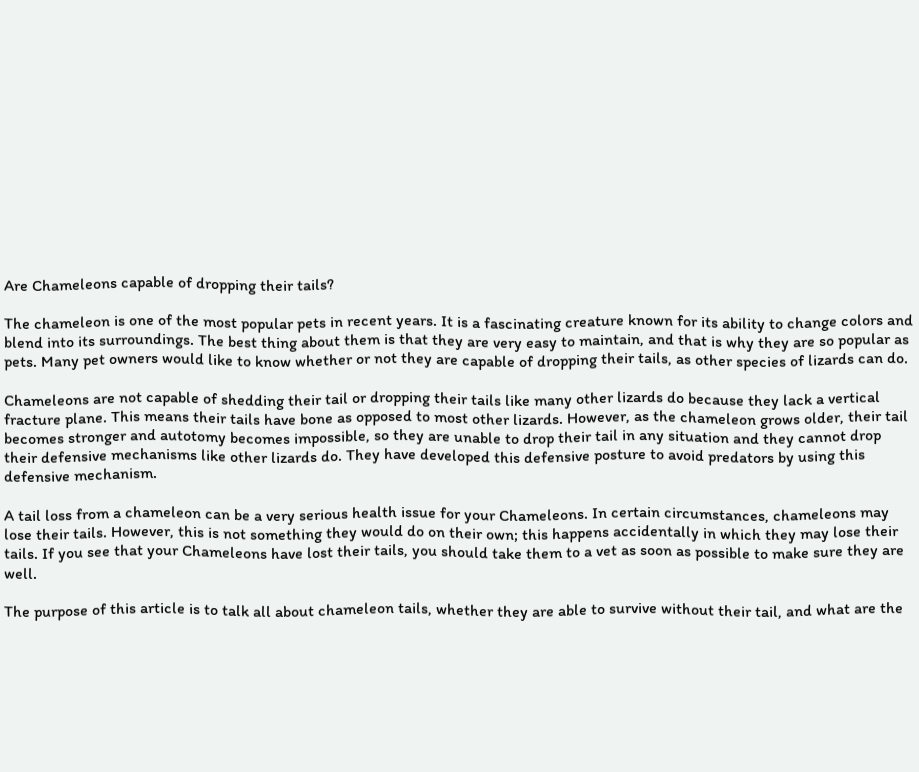Are Chameleons capable of dropping their tails?

The chameleon is one of the most popular pets in recent years. It is a fascinating creature known for its ability to change colors and blend into its surroundings. The best thing about them is that they are very easy to maintain, and that is why they are so popular as pets. Many pet owners would like to know whether or not they are capable of dropping their tails, as other species of lizards can do.

Chameleons are not capable of shedding their tail or dropping their tails like many other lizards do because they lack a vertical fracture plane. This means their tails have bone as opposed to most other lizards. However, as the chameleon grows older, their tail becomes stronger and autotomy becomes impossible, so they are unable to drop their tail in any situation and they cannot drop their defensive mechanisms like other lizards do. They have developed this defensive posture to avoid predators by using this defensive mechanism.

A tail loss from a chameleon can be a very serious health issue for your Chameleons. In certain circumstances, chameleons may lose their tails. However, this is not something they would do on their own; this happens accidentally in which they may lose their tails. If you see that your Chameleons have lost their tails, you should take them to a vet as soon as possible to make sure they are well.

The purpose of this article is to talk all about chameleon tails, whether they are able to survive without their tail, and what are the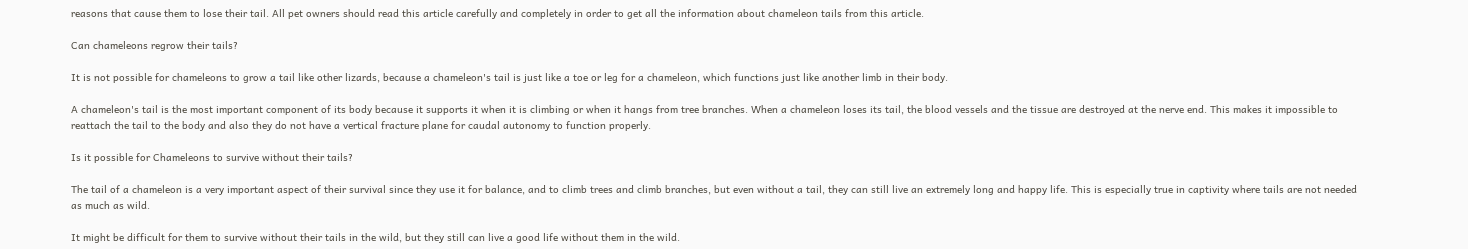reasons that cause them to lose their tail. All pet owners should read this article carefully and completely in order to get all the information about chameleon tails from this article.

Can chameleons regrow their tails?

It is not possible for chameleons to grow a tail like other lizards, because a chameleon's tail is just like a toe or leg for a chameleon, which functions just like another limb in their body.

A chameleon's tail is the most important component of its body because it supports it when it is climbing or when it hangs from tree branches. When a chameleon loses its tail, the blood vessels and the tissue are destroyed at the nerve end. This makes it impossible to reattach the tail to the body and also they do not have a vertical fracture plane for caudal autonomy to function properly.

Is it possible for Chameleons to survive without their tails?

The tail of a chameleon is a very important aspect of their survival since they use it for balance, and to climb trees and climb branches, but even without a tail, they can still live an extremely long and happy life. This is especially true in captivity where tails are not needed as much as wild.

It might be difficult for them to survive without their tails in the wild, but they still can live a good life without them in the wild.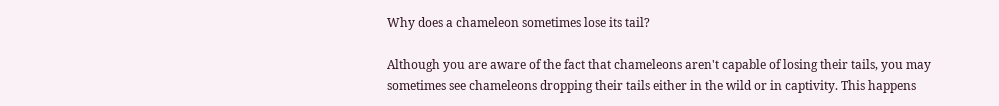Why does a chameleon sometimes lose its tail?

Although you are aware of the fact that chameleons aren't capable of losing their tails, you may sometimes see chameleons dropping their tails either in the wild or in captivity. This happens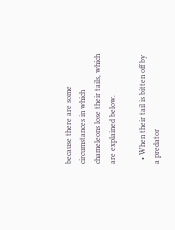because there are some circumstances in which chameleons lose their tails, which are explained below.

  • When their tail is bitten off by a predator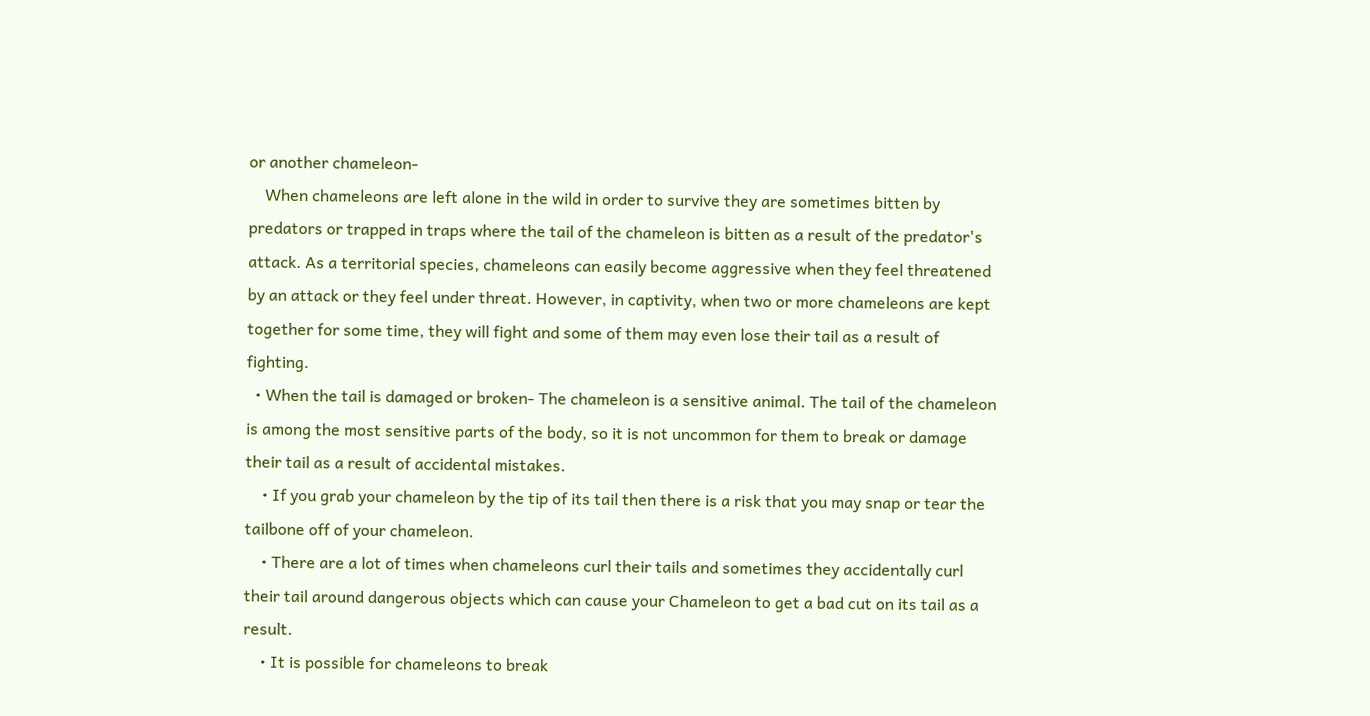or another chameleon-
    When chameleons are left alone in the wild in order to survive they are sometimes bitten by predators or trapped in traps where the tail of the chameleon is bitten as a result of the predator's attack. As a territorial species, chameleons can easily become aggressive when they feel threatened by an attack or they feel under threat. However, in captivity, when two or more chameleons are kept together for some time, they will fight and some of them may even lose their tail as a result of fighting.
  • When the tail is damaged or broken- The chameleon is a sensitive animal. The tail of the chameleon is among the most sensitive parts of the body, so it is not uncommon for them to break or damage their tail as a result of accidental mistakes.
    • If you grab your chameleon by the tip of its tail then there is a risk that you may snap or tear the tailbone off of your chameleon.
    • There are a lot of times when chameleons curl their tails and sometimes they accidentally curl their tail around dangerous objects which can cause your Chameleon to get a bad cut on its tail as a result.
    • It is possible for chameleons to break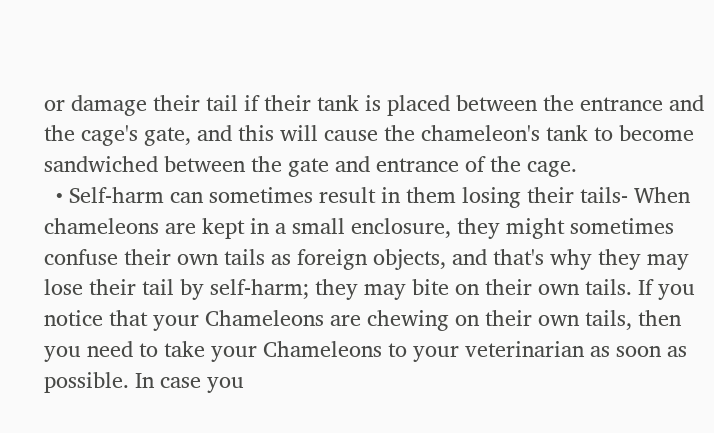or damage their tail if their tank is placed between the entrance and the cage's gate, and this will cause the chameleon's tank to become sandwiched between the gate and entrance of the cage.
  • Self-harm can sometimes result in them losing their tails- When chameleons are kept in a small enclosure, they might sometimes confuse their own tails as foreign objects, and that's why they may lose their tail by self-harm; they may bite on their own tails. If you notice that your Chameleons are chewing on their own tails, then you need to take your Chameleons to your veterinarian as soon as possible. In case you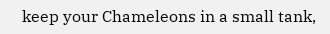keep your Chameleons in a small tank,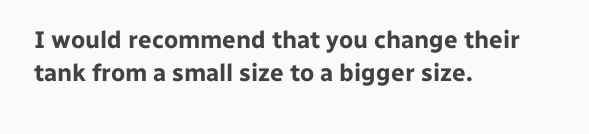I would recommend that you change their tank from a small size to a bigger size.